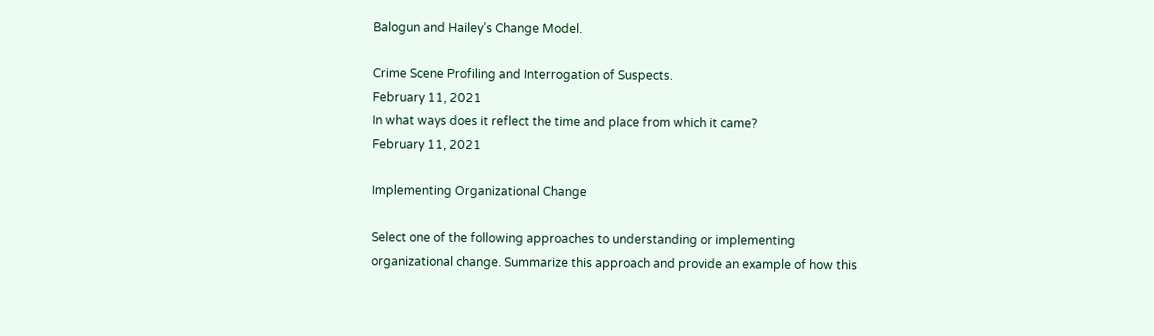Balogun and Hailey’s Change Model.

Crime Scene Profiling and Interrogation of Suspects.
February 11, 2021
In what ways does it reflect the time and place from which it came?
February 11, 2021

Implementing Organizational Change

Select one of the following approaches to understanding or implementing organizational change. Summarize this approach and provide an example of how this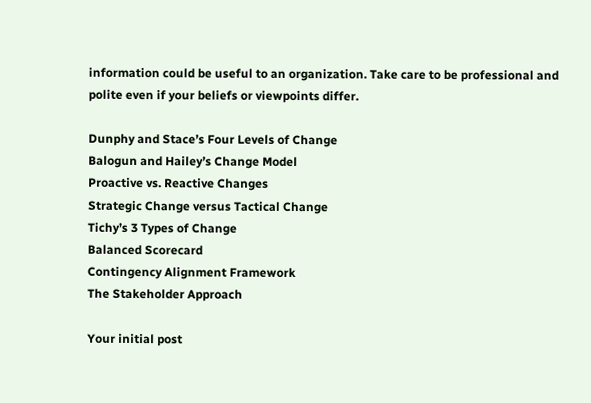information could be useful to an organization. Take care to be professional and polite even if your beliefs or viewpoints differ.

Dunphy and Stace’s Four Levels of Change
Balogun and Hailey’s Change Model
Proactive vs. Reactive Changes
Strategic Change versus Tactical Change
Tichy’s 3 Types of Change
Balanced Scorecard
Contingency Alignment Framework
The Stakeholder Approach

Your initial post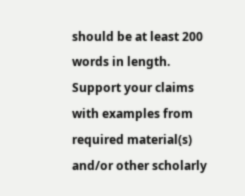should be at least 200 words in length. Support your claims with examples from required material(s) and/or other scholarly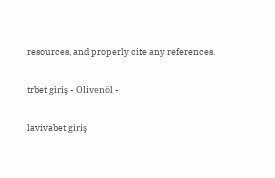resources, and properly cite any references.

trbet giriş - Olivenöl -

lavivabet giriş